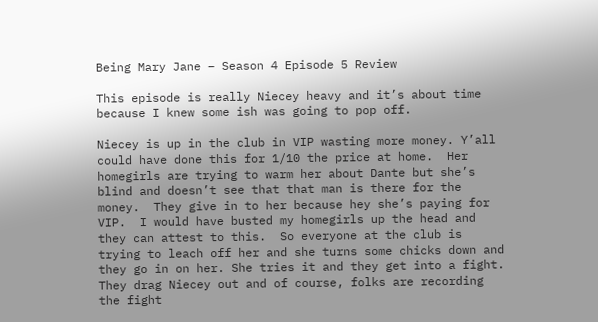Being Mary Jane – Season 4 Episode 5 Review

This episode is really Niecey heavy and it’s about time because I knew some ish was going to pop off.

Niecey is up in the club in VIP wasting more money. Y’all could have done this for 1/10 the price at home.  Her homegirls are trying to warm her about Dante but she’s blind and doesn’t see that that man is there for the money.  They give in to her because hey she’s paying for VIP.  I would have busted my homegirls up the head and they can attest to this.  So everyone at the club is trying to leach off her and she turns some chicks down and they go in on her. She tries it and they get into a fight.  They drag Niecey out and of course, folks are recording the fight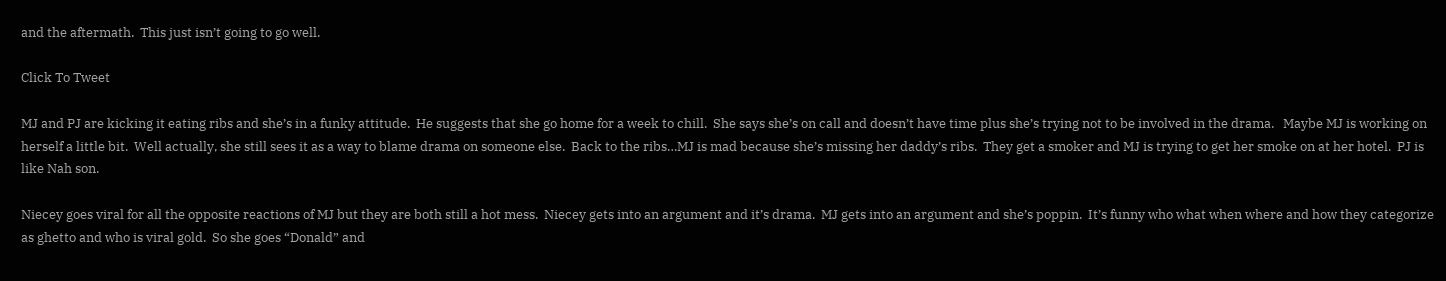and the aftermath.  This just isn’t going to go well.

Click To Tweet

MJ and PJ are kicking it eating ribs and she’s in a funky attitude.  He suggests that she go home for a week to chill.  She says she’s on call and doesn’t have time plus she’s trying not to be involved in the drama.   Maybe MJ is working on herself a little bit.  Well actually, she still sees it as a way to blame drama on someone else.  Back to the ribs…MJ is mad because she’s missing her daddy’s ribs.  They get a smoker and MJ is trying to get her smoke on at her hotel.  PJ is like Nah son.

Niecey goes viral for all the opposite reactions of MJ but they are both still a hot mess.  Niecey gets into an argument and it’s drama.  MJ gets into an argument and she’s poppin.  It’s funny who what when where and how they categorize as ghetto and who is viral gold.  So she goes “Donald” and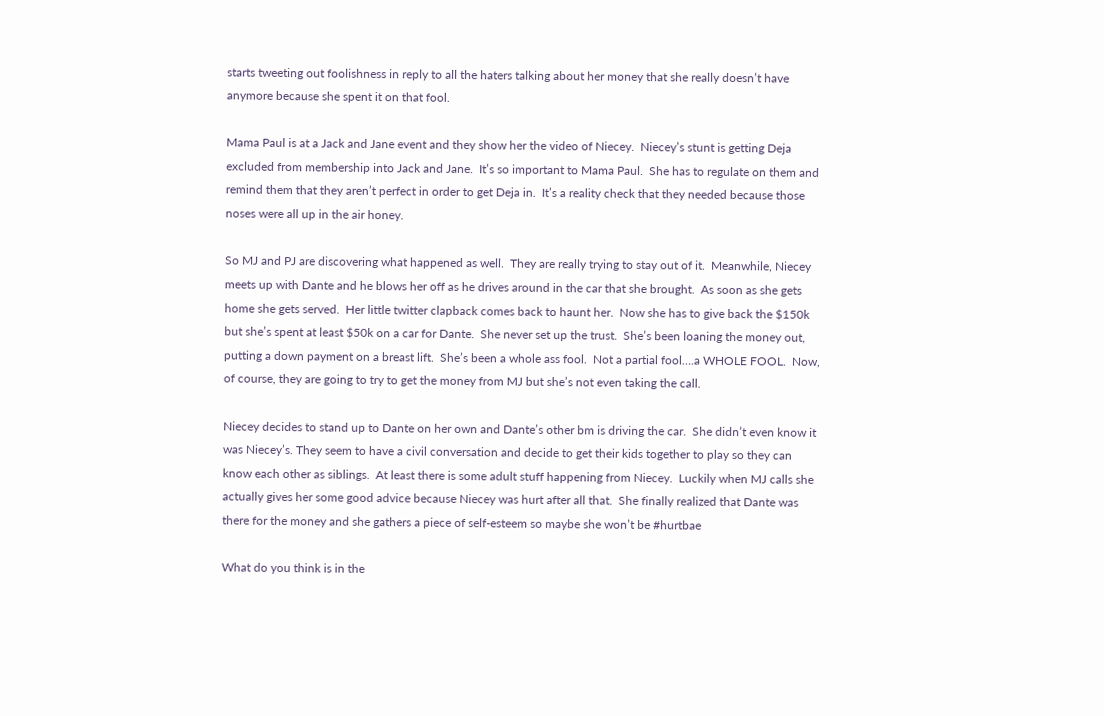starts tweeting out foolishness in reply to all the haters talking about her money that she really doesn’t have anymore because she spent it on that fool.

Mama Paul is at a Jack and Jane event and they show her the video of Niecey.  Niecey’s stunt is getting Deja excluded from membership into Jack and Jane.  It’s so important to Mama Paul.  She has to regulate on them and remind them that they aren’t perfect in order to get Deja in.  It’s a reality check that they needed because those noses were all up in the air honey.

So MJ and PJ are discovering what happened as well.  They are really trying to stay out of it.  Meanwhile, Niecey meets up with Dante and he blows her off as he drives around in the car that she brought.  As soon as she gets home she gets served.  Her little twitter clapback comes back to haunt her.  Now she has to give back the $150k but she’s spent at least $50k on a car for Dante.  She never set up the trust.  She’s been loaning the money out, putting a down payment on a breast lift.  She’s been a whole ass fool.  Not a partial fool….a WHOLE FOOL.  Now, of course, they are going to try to get the money from MJ but she’s not even taking the call.

Niecey decides to stand up to Dante on her own and Dante’s other bm is driving the car.  She didn’t even know it was Niecey’s. They seem to have a civil conversation and decide to get their kids together to play so they can know each other as siblings.  At least there is some adult stuff happening from Niecey.  Luckily when MJ calls she actually gives her some good advice because Niecey was hurt after all that.  She finally realized that Dante was there for the money and she gathers a piece of self-esteem so maybe she won’t be #hurtbae

What do you think is in the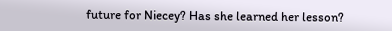future for Niecey? Has she learned her lesson?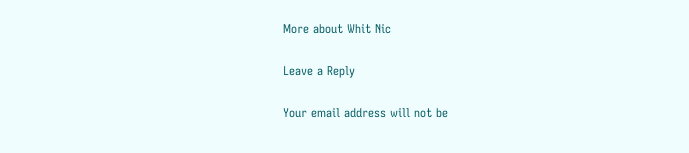More about Whit Nic

Leave a Reply

Your email address will not be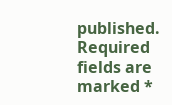published. Required fields are marked *